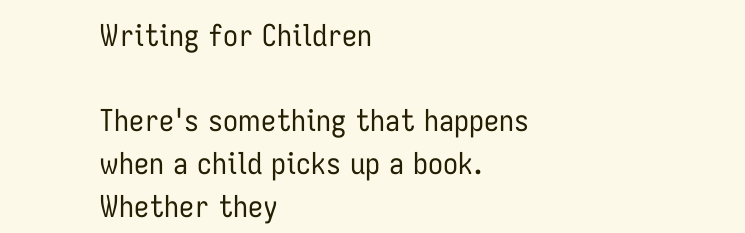Writing for Children

There's something that happens when a child picks up a book. Whether they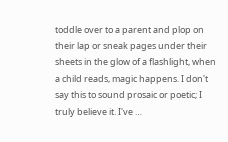toddle over to a parent and plop on their lap or sneak pages under their sheets in the glow of a flashlight, when a child reads, magic happens. I don't say this to sound prosaic or poetic; I truly believe it. I've …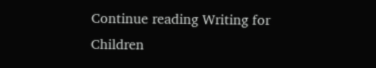Continue reading Writing for Children